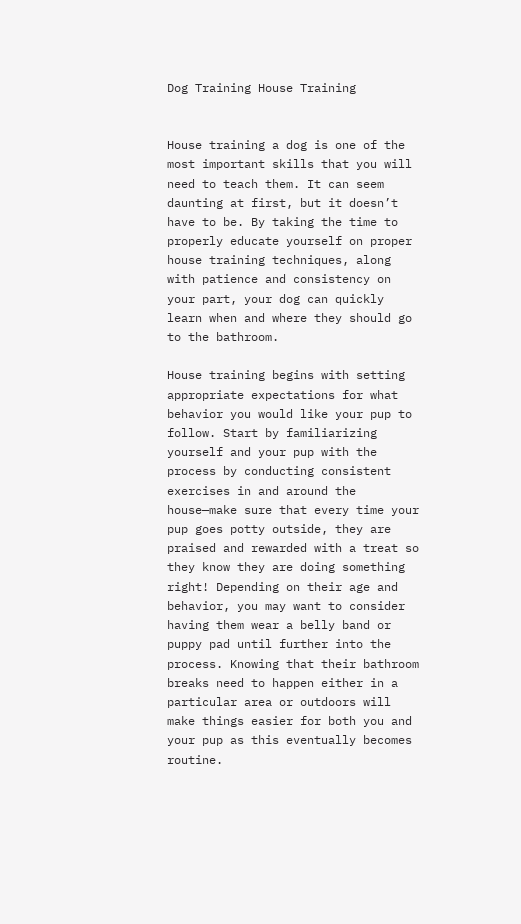Dog Training House Training


House training a dog is one of the most important skills that you will need to teach them. It can seem daunting at first, but it doesn’t have to be. By taking the time to properly educate yourself on proper house training techniques, along with patience and consistency on your part, your dog can quickly learn when and where they should go to the bathroom.

House training begins with setting appropriate expectations for what behavior you would like your pup to follow. Start by familiarizing yourself and your pup with the process by conducting consistent exercises in and around the house—make sure that every time your pup goes potty outside, they are praised and rewarded with a treat so they know they are doing something right! Depending on their age and behavior, you may want to consider having them wear a belly band or puppy pad until further into the process. Knowing that their bathroom breaks need to happen either in a particular area or outdoors will make things easier for both you and your pup as this eventually becomes routine.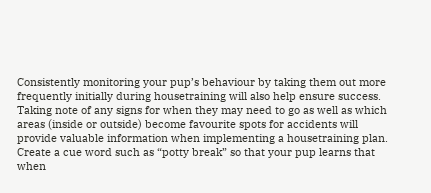Consistently monitoring your pup’s behaviour by taking them out more frequently initially during housetraining will also help ensure success. Taking note of any signs for when they may need to go as well as which areas (inside or outside) become favourite spots for accidents will provide valuable information when implementing a housetraining plan. Create a cue word such as “potty break” so that your pup learns that when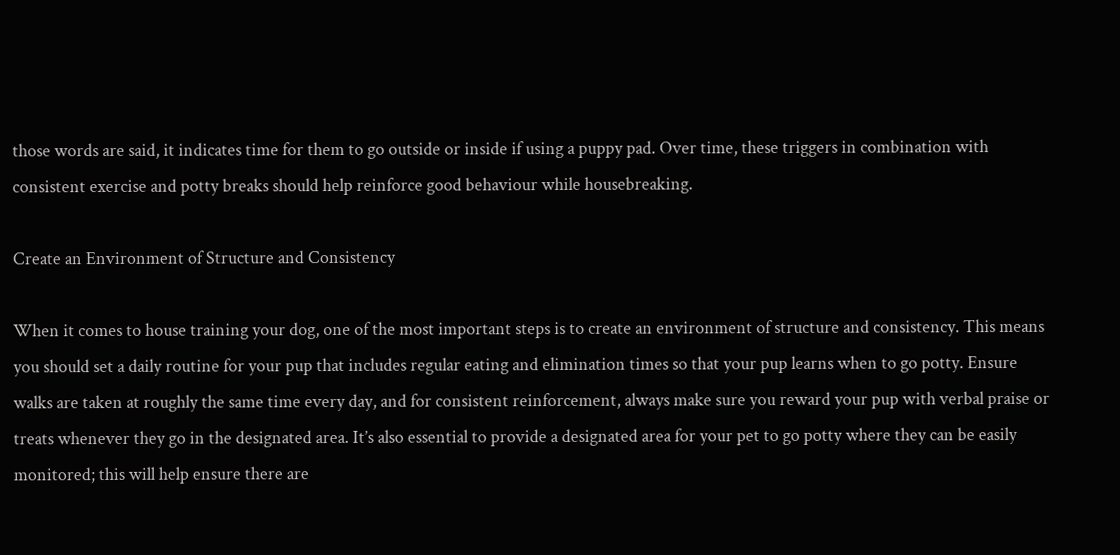those words are said, it indicates time for them to go outside or inside if using a puppy pad. Over time, these triggers in combination with consistent exercise and potty breaks should help reinforce good behaviour while housebreaking.

Create an Environment of Structure and Consistency

When it comes to house training your dog, one of the most important steps is to create an environment of structure and consistency. This means you should set a daily routine for your pup that includes regular eating and elimination times so that your pup learns when to go potty. Ensure walks are taken at roughly the same time every day, and for consistent reinforcement, always make sure you reward your pup with verbal praise or treats whenever they go in the designated area. It’s also essential to provide a designated area for your pet to go potty where they can be easily monitored; this will help ensure there are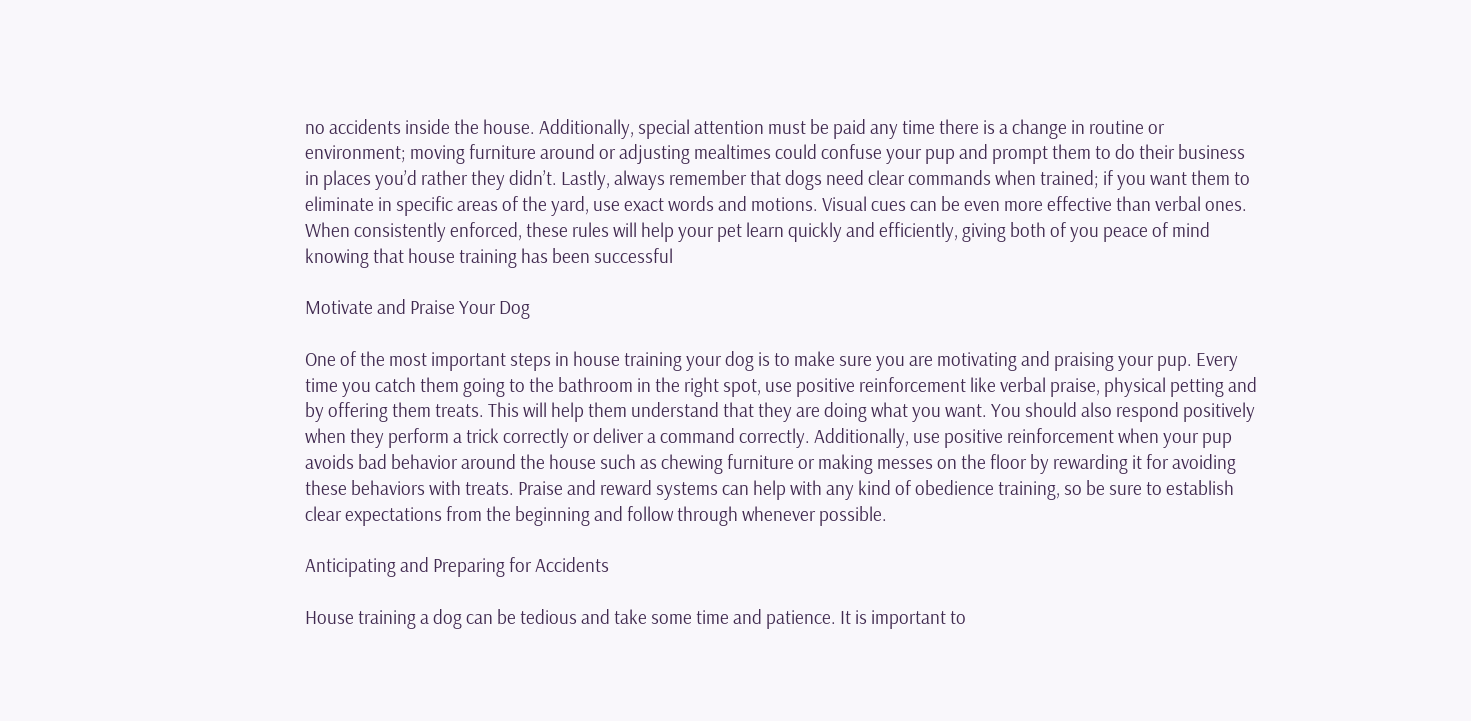no accidents inside the house. Additionally, special attention must be paid any time there is a change in routine or environment; moving furniture around or adjusting mealtimes could confuse your pup and prompt them to do their business in places you’d rather they didn’t. Lastly, always remember that dogs need clear commands when trained; if you want them to eliminate in specific areas of the yard, use exact words and motions. Visual cues can be even more effective than verbal ones. When consistently enforced, these rules will help your pet learn quickly and efficiently, giving both of you peace of mind knowing that house training has been successful

Motivate and Praise Your Dog

One of the most important steps in house training your dog is to make sure you are motivating and praising your pup. Every time you catch them going to the bathroom in the right spot, use positive reinforcement like verbal praise, physical petting and by offering them treats. This will help them understand that they are doing what you want. You should also respond positively when they perform a trick correctly or deliver a command correctly. Additionally, use positive reinforcement when your pup avoids bad behavior around the house such as chewing furniture or making messes on the floor by rewarding it for avoiding these behaviors with treats. Praise and reward systems can help with any kind of obedience training, so be sure to establish clear expectations from the beginning and follow through whenever possible.

Anticipating and Preparing for Accidents

House training a dog can be tedious and take some time and patience. It is important to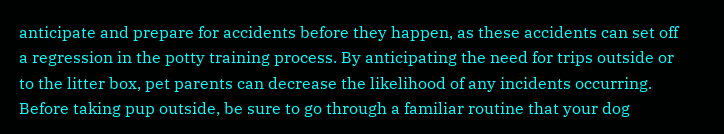anticipate and prepare for accidents before they happen, as these accidents can set off a regression in the potty training process. By anticipating the need for trips outside or to the litter box, pet parents can decrease the likelihood of any incidents occurring. Before taking pup outside, be sure to go through a familiar routine that your dog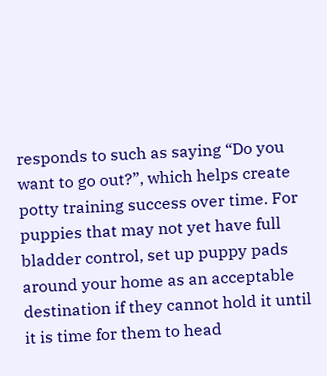responds to such as saying “Do you want to go out?”, which helps create potty training success over time. For puppies that may not yet have full bladder control, set up puppy pads around your home as an acceptable destination if they cannot hold it until it is time for them to head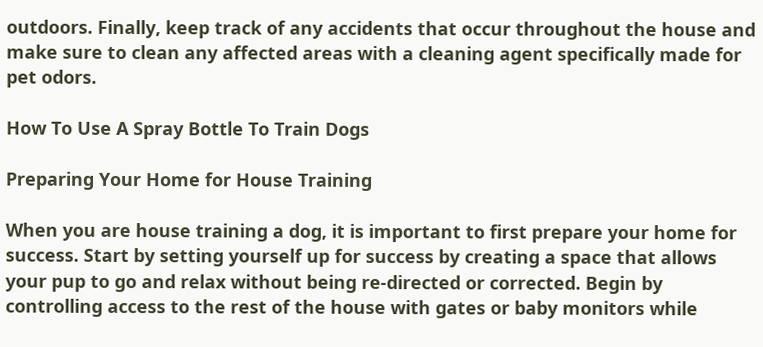outdoors. Finally, keep track of any accidents that occur throughout the house and make sure to clean any affected areas with a cleaning agent specifically made for pet odors.

How To Use A Spray Bottle To Train Dogs

Preparing Your Home for House Training

When you are house training a dog, it is important to first prepare your home for success. Start by setting yourself up for success by creating a space that allows your pup to go and relax without being re-directed or corrected. Begin by controlling access to the rest of the house with gates or baby monitors while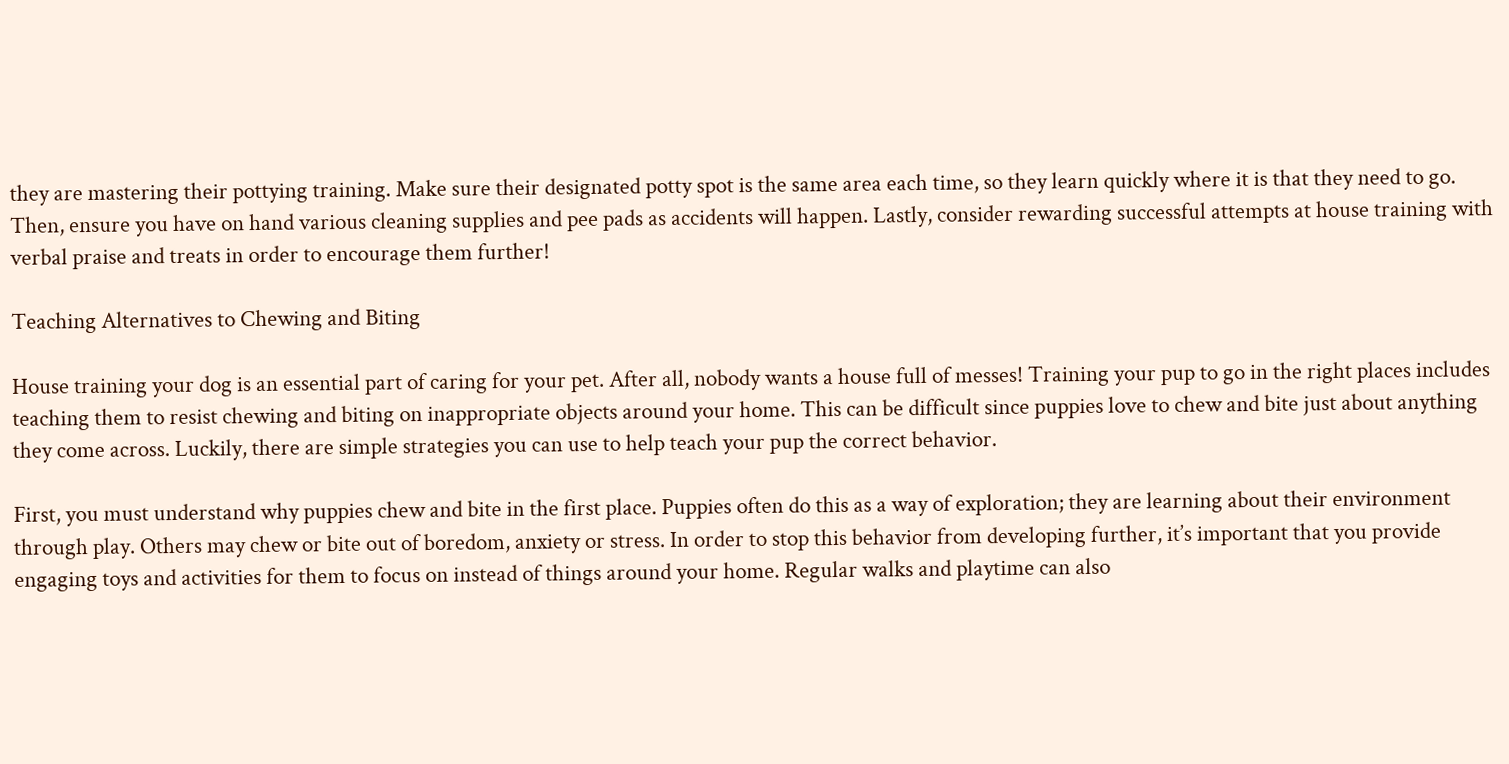they are mastering their pottying training. Make sure their designated potty spot is the same area each time, so they learn quickly where it is that they need to go. Then, ensure you have on hand various cleaning supplies and pee pads as accidents will happen. Lastly, consider rewarding successful attempts at house training with verbal praise and treats in order to encourage them further!

Teaching Alternatives to Chewing and Biting

House training your dog is an essential part of caring for your pet. After all, nobody wants a house full of messes! Training your pup to go in the right places includes teaching them to resist chewing and biting on inappropriate objects around your home. This can be difficult since puppies love to chew and bite just about anything they come across. Luckily, there are simple strategies you can use to help teach your pup the correct behavior.

First, you must understand why puppies chew and bite in the first place. Puppies often do this as a way of exploration; they are learning about their environment through play. Others may chew or bite out of boredom, anxiety or stress. In order to stop this behavior from developing further, it’s important that you provide engaging toys and activities for them to focus on instead of things around your home. Regular walks and playtime can also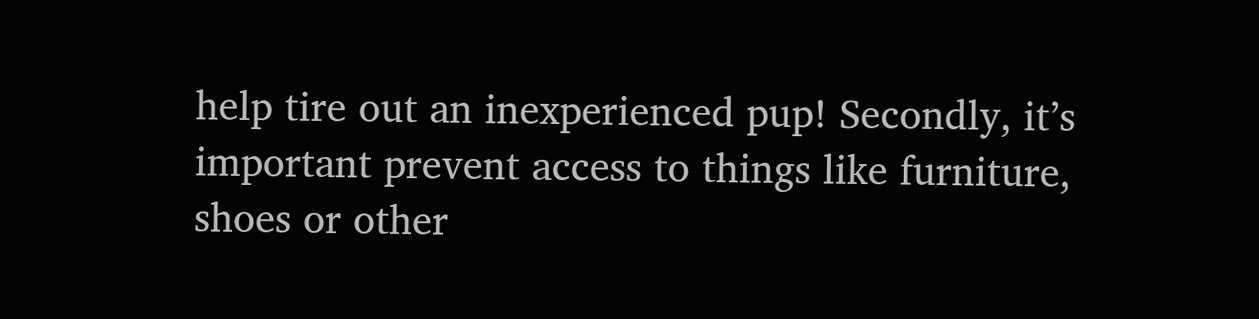help tire out an inexperienced pup! Secondly, it’s important prevent access to things like furniture, shoes or other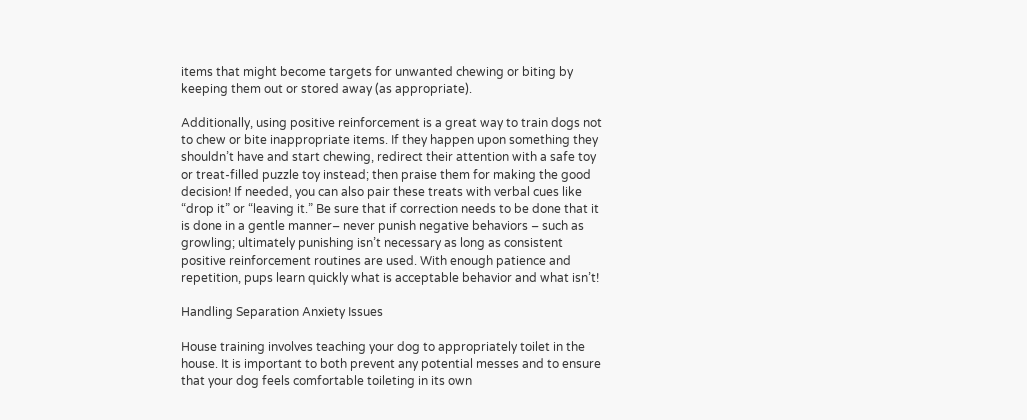items that might become targets for unwanted chewing or biting by keeping them out or stored away (as appropriate).

Additionally, using positive reinforcement is a great way to train dogs not to chew or bite inappropriate items. If they happen upon something they shouldn’t have and start chewing, redirect their attention with a safe toy or treat-filled puzzle toy instead; then praise them for making the good decision! If needed, you can also pair these treats with verbal cues like “drop it” or “leaving it.” Be sure that if correction needs to be done that it is done in a gentle manner– never punish negative behaviors – such as growling; ultimately punishing isn’t necessary as long as consistent positive reinforcement routines are used. With enough patience and repetition, pups learn quickly what is acceptable behavior and what isn’t!

Handling Separation Anxiety Issues

House training involves teaching your dog to appropriately toilet in the house. It is important to both prevent any potential messes and to ensure that your dog feels comfortable toileting in its own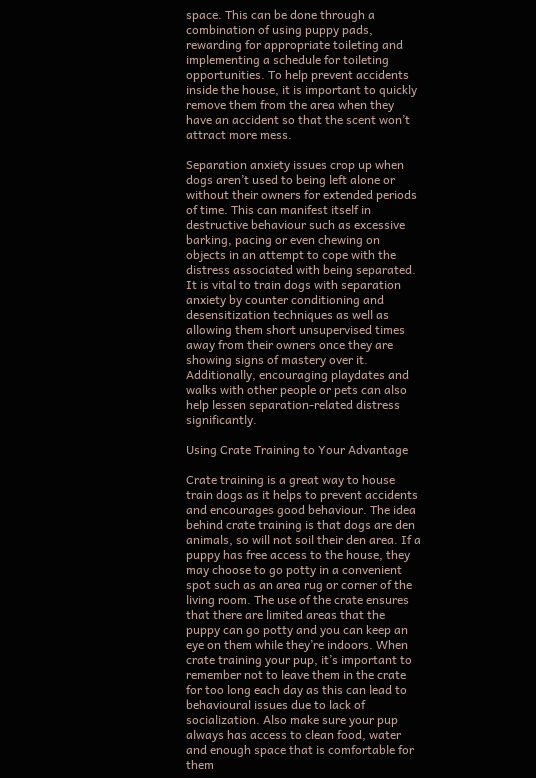space. This can be done through a combination of using puppy pads, rewarding for appropriate toileting and implementing a schedule for toileting opportunities. To help prevent accidents inside the house, it is important to quickly remove them from the area when they have an accident so that the scent won’t attract more mess.

Separation anxiety issues crop up when dogs aren’t used to being left alone or without their owners for extended periods of time. This can manifest itself in destructive behaviour such as excessive barking, pacing or even chewing on objects in an attempt to cope with the distress associated with being separated. It is vital to train dogs with separation anxiety by counter conditioning and desensitization techniques as well as allowing them short unsupervised times away from their owners once they are showing signs of mastery over it. Additionally, encouraging playdates and walks with other people or pets can also help lessen separation-related distress significantly.

Using Crate Training to Your Advantage

Crate training is a great way to house train dogs as it helps to prevent accidents and encourages good behaviour. The idea behind crate training is that dogs are den animals, so will not soil their den area. If a puppy has free access to the house, they may choose to go potty in a convenient spot such as an area rug or corner of the living room. The use of the crate ensures that there are limited areas that the puppy can go potty and you can keep an eye on them while they’re indoors. When crate training your pup, it’s important to remember not to leave them in the crate for too long each day as this can lead to behavioural issues due to lack of socialization. Also make sure your pup always has access to clean food, water and enough space that is comfortable for them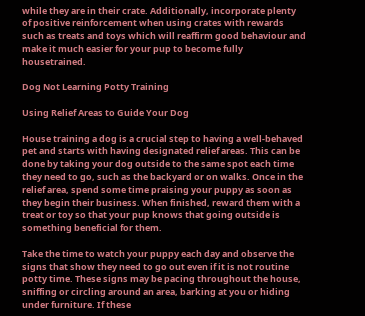while they are in their crate. Additionally, incorporate plenty of positive reinforcement when using crates with rewards such as treats and toys which will reaffirm good behaviour and make it much easier for your pup to become fully housetrained.

Dog Not Learning Potty Training

Using Relief Areas to Guide Your Dog

House training a dog is a crucial step to having a well-behaved pet and starts with having designated relief areas. This can be done by taking your dog outside to the same spot each time they need to go, such as the backyard or on walks. Once in the relief area, spend some time praising your puppy as soon as they begin their business. When finished, reward them with a treat or toy so that your pup knows that going outside is something beneficial for them.

Take the time to watch your puppy each day and observe the signs that show they need to go out even if it is not routine potty time. These signs may be pacing throughout the house, sniffing or circling around an area, barking at you or hiding under furniture. If these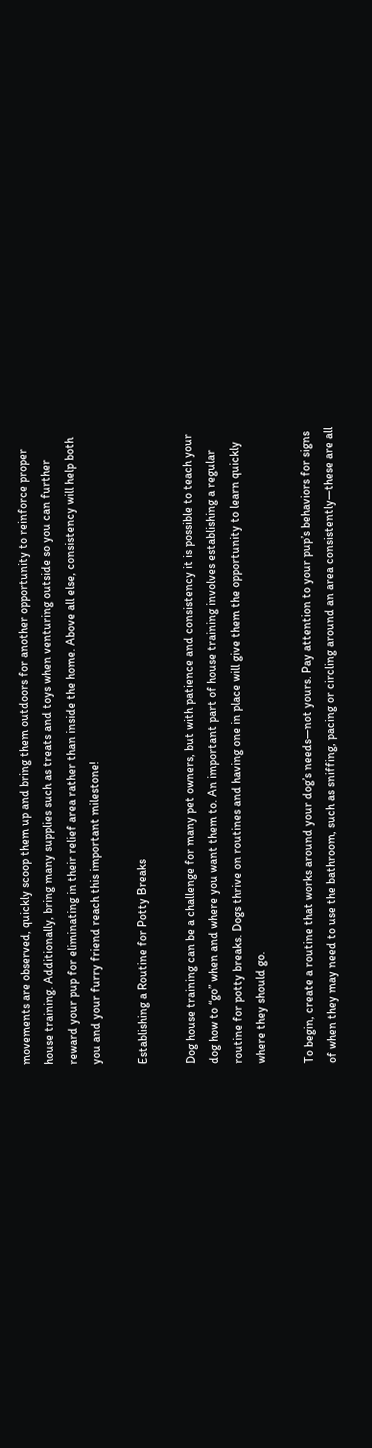movements are observed, quickly scoop them up and bring them outdoors for another opportunity to reinforce proper house training. Additionally, bring many supplies such as treats and toys when venturing outside so you can further reward your pup for eliminating in their relief area rather than inside the home. Above all else, consistency will help both you and your furry friend reach this important milestone!

Establishing a Routine for Potty Breaks

Dog house training can be a challenge for many pet owners, but with patience and consistency it is possible to teach your dog how to “go” when and where you want them to. An important part of house training involves establishing a regular routine for potty breaks. Dogs thrive on routines and having one in place will give them the opportunity to learn quickly where they should go.

To begin, create a routine that works around your dog’s needs—not yours. Pay attention to your pup’s behaviors for signs of when they may need to use the bathroom, such as sniffing, pacing or circling around an area consistently—these are all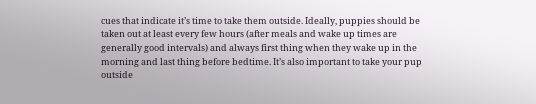cues that indicate it’s time to take them outside. Ideally, puppies should be taken out at least every few hours (after meals and wake up times are generally good intervals) and always first thing when they wake up in the morning and last thing before bedtime. It’s also important to take your pup outside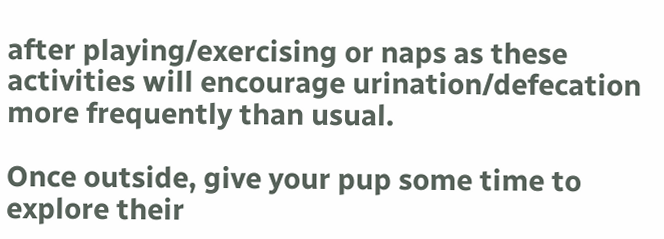after playing/exercising or naps as these activities will encourage urination/defecation more frequently than usual.

Once outside, give your pup some time to explore their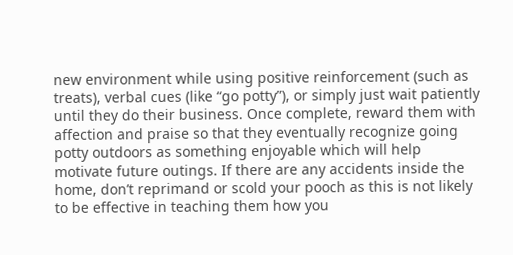new environment while using positive reinforcement (such as treats), verbal cues (like “go potty”), or simply just wait patiently until they do their business. Once complete, reward them with affection and praise so that they eventually recognize going potty outdoors as something enjoyable which will help motivate future outings. If there are any accidents inside the home, don’t reprimand or scold your pooch as this is not likely to be effective in teaching them how you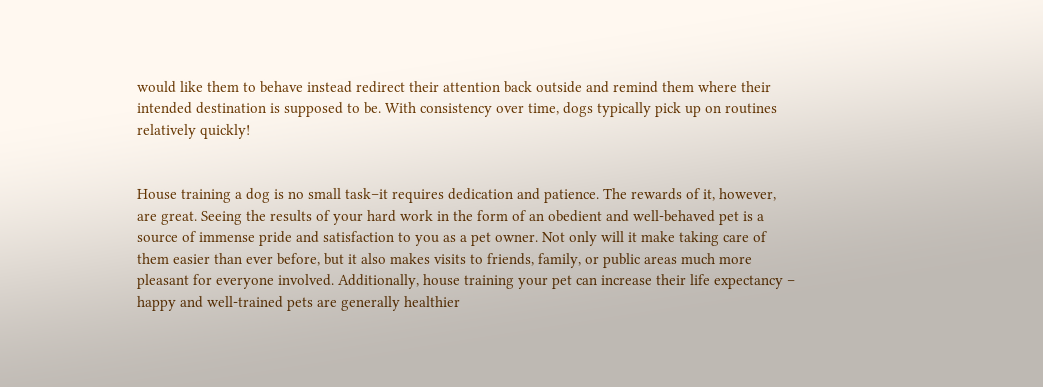would like them to behave instead redirect their attention back outside and remind them where their intended destination is supposed to be. With consistency over time, dogs typically pick up on routines relatively quickly!


House training a dog is no small task–it requires dedication and patience. The rewards of it, however, are great. Seeing the results of your hard work in the form of an obedient and well-behaved pet is a source of immense pride and satisfaction to you as a pet owner. Not only will it make taking care of them easier than ever before, but it also makes visits to friends, family, or public areas much more pleasant for everyone involved. Additionally, house training your pet can increase their life expectancy – happy and well-trained pets are generally healthier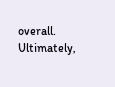overall. Ultimately,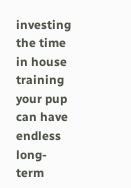investing the time in house training your pup can have endless long-term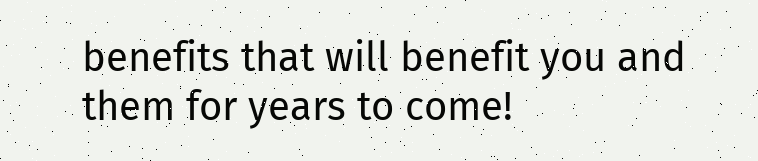benefits that will benefit you and them for years to come!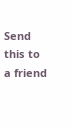Send this to a friend